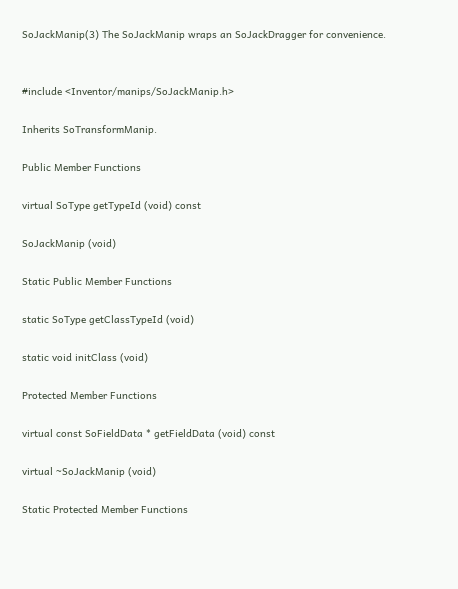SoJackManip(3) The SoJackManip wraps an SoJackDragger for convenience.


#include <Inventor/manips/SoJackManip.h>

Inherits SoTransformManip.

Public Member Functions

virtual SoType getTypeId (void) const

SoJackManip (void)

Static Public Member Functions

static SoType getClassTypeId (void)

static void initClass (void)

Protected Member Functions

virtual const SoFieldData * getFieldData (void) const

virtual ~SoJackManip (void)

Static Protected Member Functions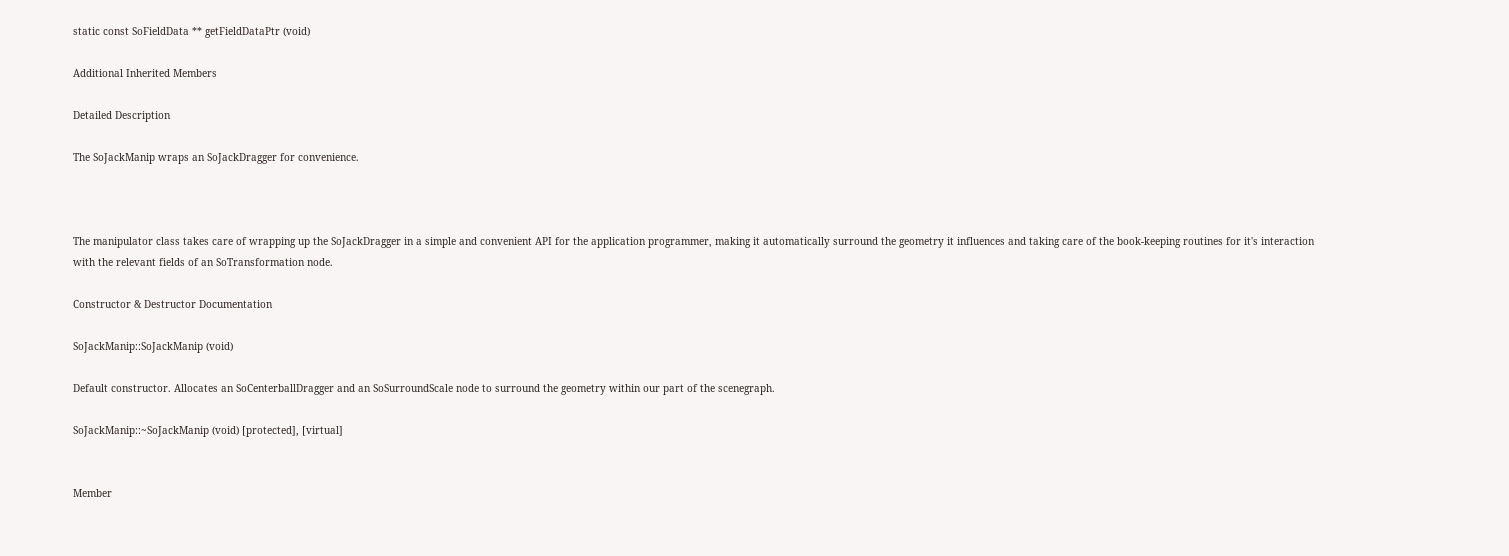static const SoFieldData ** getFieldDataPtr (void)

Additional Inherited Members

Detailed Description

The SoJackManip wraps an SoJackDragger for convenience.



The manipulator class takes care of wrapping up the SoJackDragger in a simple and convenient API for the application programmer, making it automatically surround the geometry it influences and taking care of the book-keeping routines for it's interaction with the relevant fields of an SoTransformation node.

Constructor & Destructor Documentation

SoJackManip::SoJackManip (void)

Default constructor. Allocates an SoCenterballDragger and an SoSurroundScale node to surround the geometry within our part of the scenegraph.

SoJackManip::~SoJackManip (void) [protected], [virtual]


Member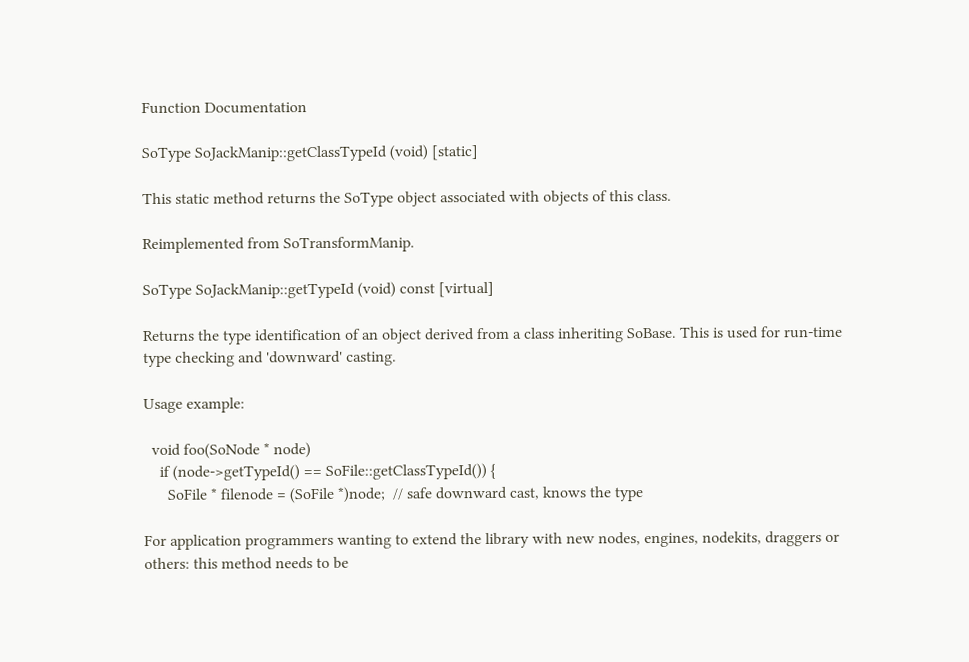Function Documentation

SoType SoJackManip::getClassTypeId (void) [static]

This static method returns the SoType object associated with objects of this class.

Reimplemented from SoTransformManip.

SoType SoJackManip::getTypeId (void) const [virtual]

Returns the type identification of an object derived from a class inheriting SoBase. This is used for run-time type checking and 'downward' casting.

Usage example:

  void foo(SoNode * node)
    if (node->getTypeId() == SoFile::getClassTypeId()) {
      SoFile * filenode = (SoFile *)node;  // safe downward cast, knows the type

For application programmers wanting to extend the library with new nodes, engines, nodekits, draggers or others: this method needs to be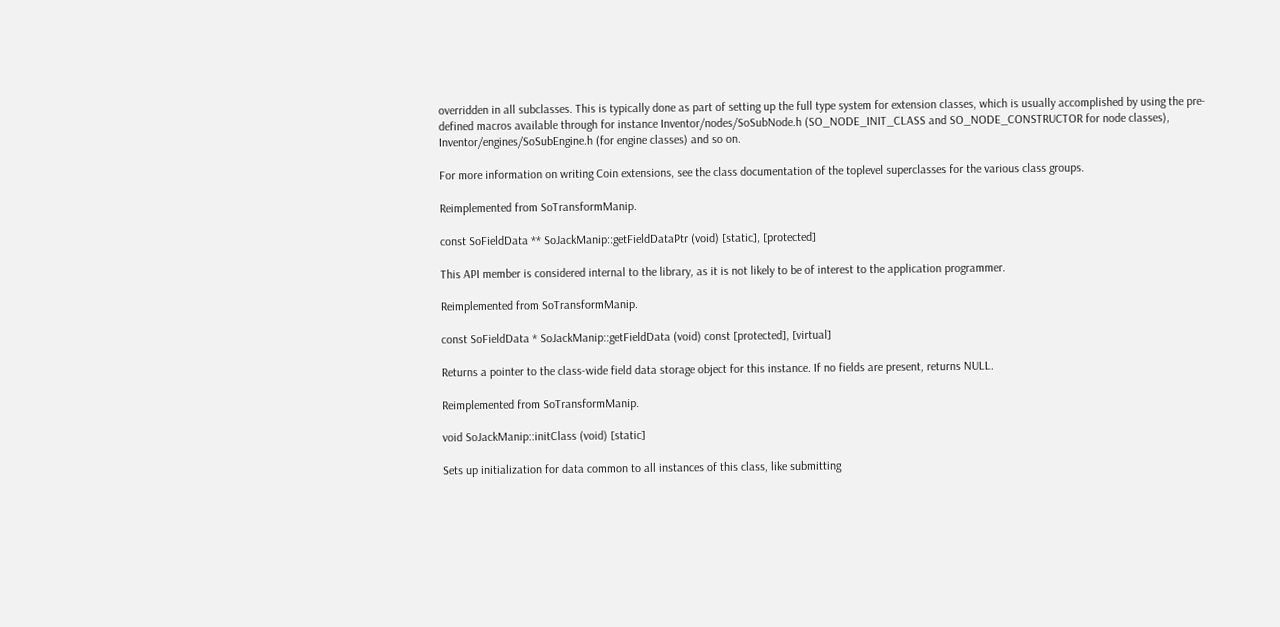overridden in all subclasses. This is typically done as part of setting up the full type system for extension classes, which is usually accomplished by using the pre-defined macros available through for instance Inventor/nodes/SoSubNode.h (SO_NODE_INIT_CLASS and SO_NODE_CONSTRUCTOR for node classes), Inventor/engines/SoSubEngine.h (for engine classes) and so on.

For more information on writing Coin extensions, see the class documentation of the toplevel superclasses for the various class groups.

Reimplemented from SoTransformManip.

const SoFieldData ** SoJackManip::getFieldDataPtr (void) [static], [protected]

This API member is considered internal to the library, as it is not likely to be of interest to the application programmer.

Reimplemented from SoTransformManip.

const SoFieldData * SoJackManip::getFieldData (void) const [protected], [virtual]

Returns a pointer to the class-wide field data storage object for this instance. If no fields are present, returns NULL.

Reimplemented from SoTransformManip.

void SoJackManip::initClass (void) [static]

Sets up initialization for data common to all instances of this class, like submitting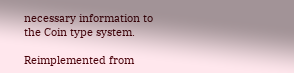necessary information to the Coin type system.

Reimplemented from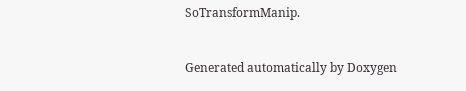SoTransformManip.


Generated automatically by Doxygen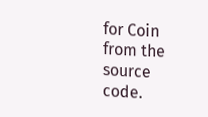for Coin from the source code.